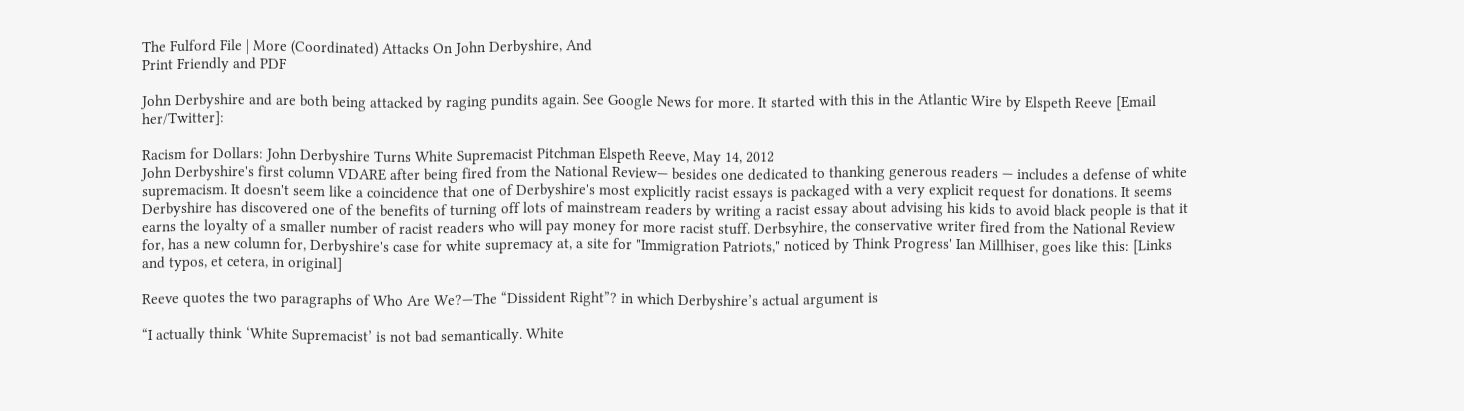The Fulford File | More (Coordinated) Attacks On John Derbyshire, And
Print Friendly and PDF

John Derbyshire and are both being attacked by raging pundits again. See Google News for more. It started with this in the Atlantic Wire by Elspeth Reeve [Email her/Twitter]:

Racism for Dollars: John Derbyshire Turns White Supremacist Pitchman Elspeth Reeve, May 14, 2012
John Derbyshire's first column VDARE after being fired from the National Review— besides one dedicated to thanking generous readers — includes a defense of white supremacism. It doesn't seem like a coincidence that one of Derbyshire's most explicitly racist essays is packaged with a very explicit request for donations. It seems Derbyshire has discovered one of the benefits of turning off lots of mainstream readers by writing a racist essay about advising his kids to avoid black people is that it earns the loyalty of a smaller number of racist readers who will pay money for more racist stuff. Derbsyhire, the conservative writer fired from the National Review for, has a new column for, Derbyshire's case for white supremacy at, a site for "Immigration Patriots," noticed by Think Progress' Ian Millhiser, goes like this: [Links and typos, et cetera, in original]

Reeve quotes the two paragraphs of Who Are We?—The “Dissident Right”? in which Derbyshire’s actual argument is

“I actually think ‘White Supremacist’ is not bad semantically. White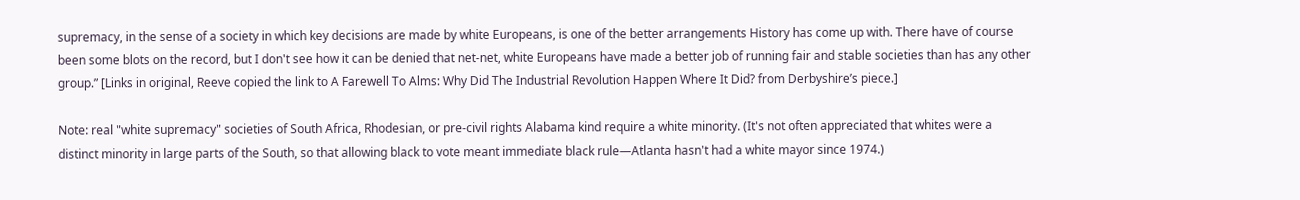supremacy, in the sense of a society in which key decisions are made by white Europeans, is one of the better arrangements History has come up with. There have of course been some blots on the record, but I don't see how it can be denied that net-net, white Europeans have made a better job of running fair and stable societies than has any other group.” [Links in original, Reeve copied the link to A Farewell To Alms: Why Did The Industrial Revolution Happen Where It Did? from Derbyshire’s piece.]

Note: real "white supremacy" societies of South Africa, Rhodesian, or pre-civil rights Alabama kind require a white minority. (It's not often appreciated that whites were a distinct minority in large parts of the South, so that allowing black to vote meant immediate black rule—Atlanta hasn't had a white mayor since 1974.)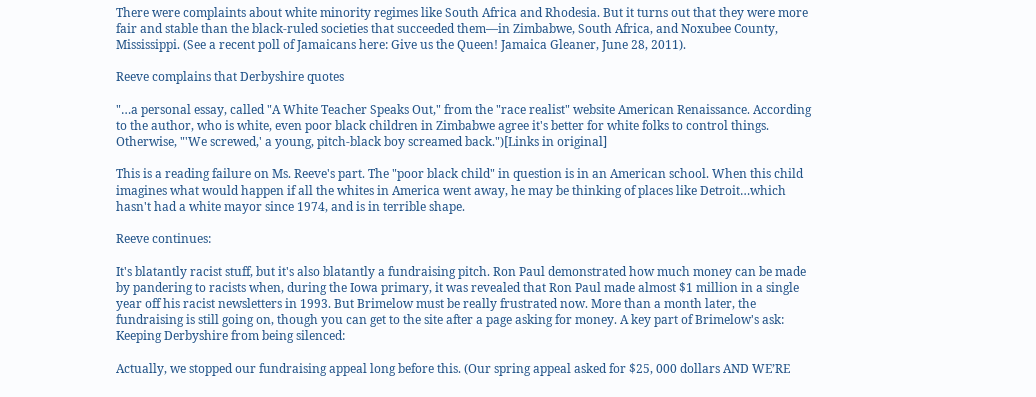There were complaints about white minority regimes like South Africa and Rhodesia. But it turns out that they were more fair and stable than the black-ruled societies that succeeded them—in Zimbabwe, South Africa, and Noxubee County, Mississippi. (See a recent poll of Jamaicans here: Give us the Queen! Jamaica Gleaner, June 28, 2011).

Reeve complains that Derbyshire quotes

"…a personal essay, called "A White Teacher Speaks Out," from the "race realist" website American Renaissance. According to the author, who is white, even poor black children in Zimbabwe agree it's better for white folks to control things. Otherwise, "'We screwed,' a young, pitch-black boy screamed back.")[Links in original]

This is a reading failure on Ms. Reeve's part. The "poor black child" in question is in an American school. When this child imagines what would happen if all the whites in America went away, he may be thinking of places like Detroit…which hasn't had a white mayor since 1974, and is in terrible shape.

Reeve continues:

It's blatantly racist stuff, but it's also blatantly a fundraising pitch. Ron Paul demonstrated how much money can be made by pandering to racists when, during the Iowa primary, it was revealed that Ron Paul made almost $1 million in a single year off his racist newsletters in 1993. But Brimelow must be really frustrated now. More than a month later, the fundraising is still going on, though you can get to the site after a page asking for money. A key part of Brimelow's ask: Keeping Derbyshire from being silenced:

Actually, we stopped our fundraising appeal long before this. (Our spring appeal asked for $25, 000 dollars AND WE’RE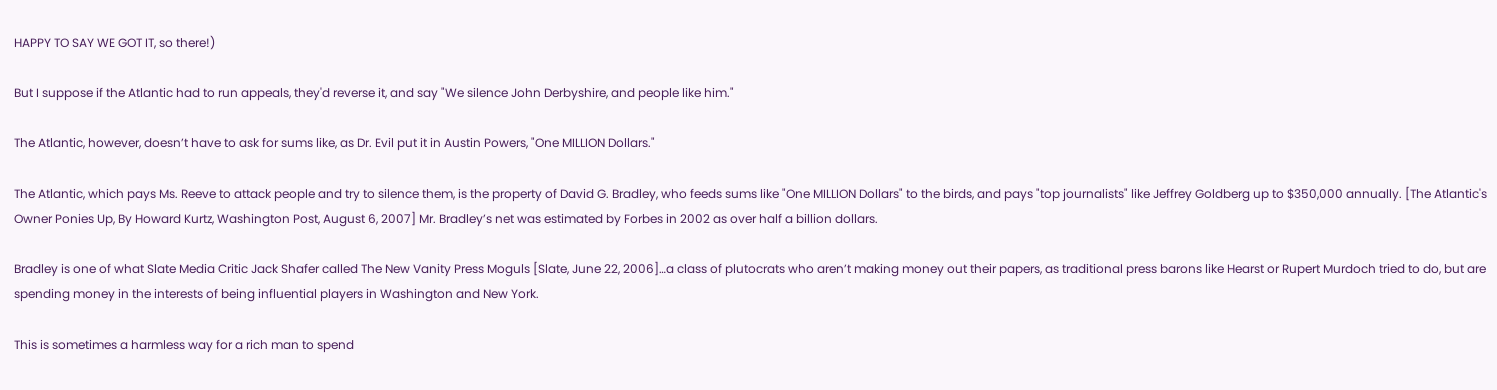HAPPY TO SAY WE GOT IT, so there!)

But I suppose if the Atlantic had to run appeals, they'd reverse it, and say "We silence John Derbyshire, and people like him."

The Atlantic, however, doesn’t have to ask for sums like, as Dr. Evil put it in Austin Powers, "One MILLION Dollars."

The Atlantic, which pays Ms. Reeve to attack people and try to silence them, is the property of David G. Bradley, who feeds sums like "One MILLION Dollars" to the birds, and pays "top journalists" like Jeffrey Goldberg up to $350,000 annually. [The Atlantic's Owner Ponies Up, By Howard Kurtz, Washington Post, August 6, 2007] Mr. Bradley’s net was estimated by Forbes in 2002 as over half a billion dollars.

Bradley is one of what Slate Media Critic Jack Shafer called The New Vanity Press Moguls [Slate, June 22, 2006]…a class of plutocrats who aren’t making money out their papers, as traditional press barons like Hearst or Rupert Murdoch tried to do, but are spending money in the interests of being influential players in Washington and New York.

This is sometimes a harmless way for a rich man to spend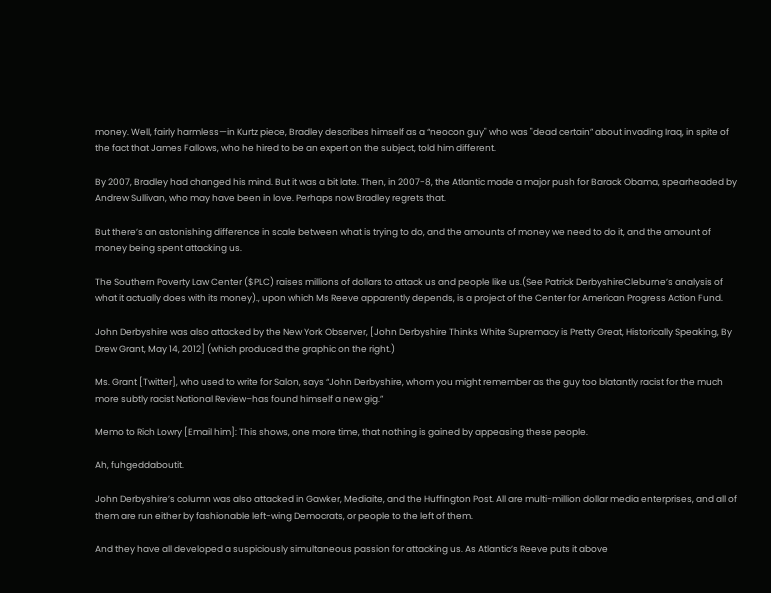money. Well, fairly harmless—in Kurtz piece, Bradley describes himself as a “neocon guy" who was "dead certain” about invading Iraq, in spite of the fact that James Fallows, who he hired to be an expert on the subject, told him different.

By 2007, Bradley had changed his mind. But it was a bit late. Then, in 2007-8, the Atlantic made a major push for Barack Obama, spearheaded by Andrew Sullivan, who may have been in love. Perhaps now Bradley regrets that.

But there’s an astonishing difference in scale between what is trying to do, and the amounts of money we need to do it, and the amount of money being spent attacking us.

The Southern Poverty Law Center ($PLC) raises millions of dollars to attack us and people like us.(See Patrick DerbyshireCleburne’s analysis of what it actually does with its money)., upon which Ms Reeve apparently depends, is a project of the Center for American Progress Action Fund.

John Derbyshire was also attacked by the New York Observer, [John Derbyshire Thinks White Supremacy is Pretty Great, Historically Speaking, By Drew Grant, May 14, 2012] (which produced the graphic on the right.)

Ms. Grant [Twitter], who used to write for Salon, says “John Derbyshire, whom you might remember as the guy too blatantly racist for the much more subtly racist National Review–has found himself a new gig.”

Memo to Rich Lowry [Email him]: This shows, one more time, that nothing is gained by appeasing these people.

Ah, fuhgeddaboutit.

John Derbyshire’s column was also attacked in Gawker, Mediaite, and the Huffington Post. All are multi-million dollar media enterprises, and all of them are run either by fashionable left-wing Democrats, or people to the left of them.

And they have all developed a suspiciously simultaneous passion for attacking us. As Atlantic’s Reeve puts it above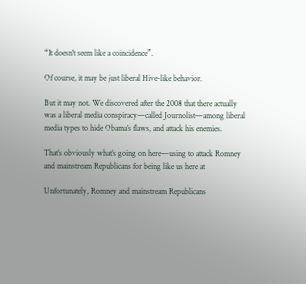“It doesn't seem like a coincidence”.

Of course, it may be just liberal Hive-like behavior.

But it may not. We discovered after the 2008 that there actually was a liberal media conspiracy—called Journolist—among liberal media types to hide Obama’s flaws, and attack his enemies.

That’s obviously what’s going on here—using to attack Romney and mainstream Republicans for being like us here at

Unfortunately, Romney and mainstream Republicans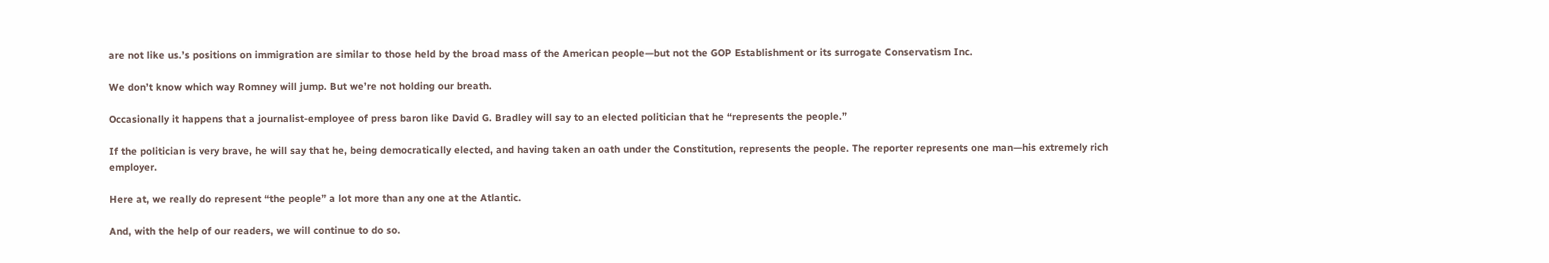are not like us.’s positions on immigration are similar to those held by the broad mass of the American people—but not the GOP Establishment or its surrogate Conservatism Inc.

We don’t know which way Romney will jump. But we’re not holding our breath.

Occasionally it happens that a journalist-employee of press baron like David G. Bradley will say to an elected politician that he “represents the people.”

If the politician is very brave, he will say that he, being democratically elected, and having taken an oath under the Constitution, represents the people. The reporter represents one man—his extremely rich employer.

Here at, we really do represent “the people” a lot more than any one at the Atlantic.

And, with the help of our readers, we will continue to do so.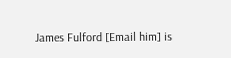James Fulford [Email him] is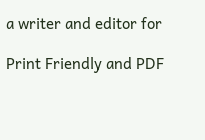a writer and editor for

Print Friendly and PDF